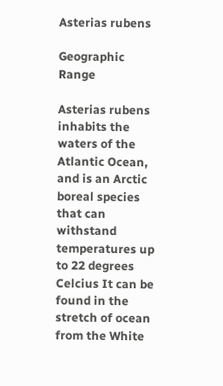Asterias rubens

Geographic Range

Asterias rubens inhabits the waters of the Atlantic Ocean, and is an Arctic boreal species that can withstand temperatures up to 22 degrees Celcius It can be found in the stretch of ocean from the White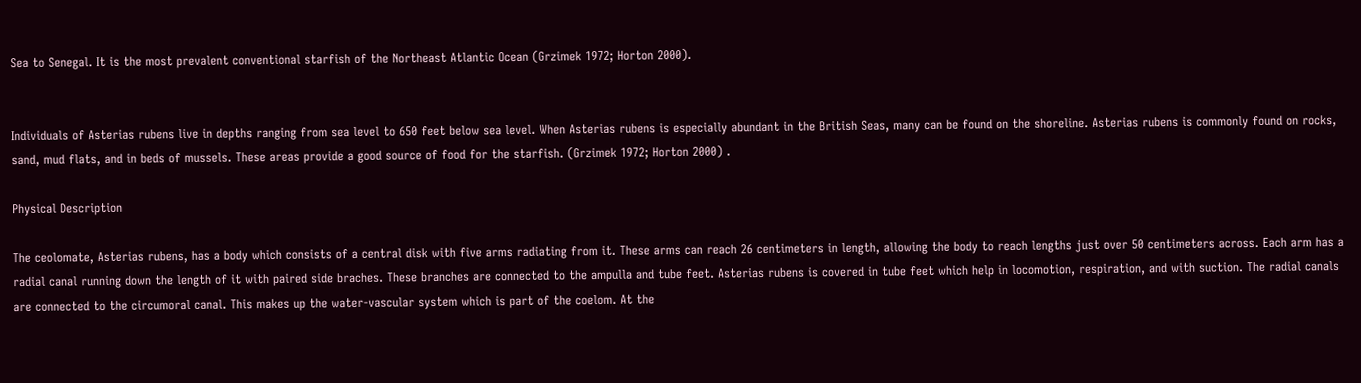Sea to Senegal. It is the most prevalent conventional starfish of the Northeast Atlantic Ocean (Grzimek 1972; Horton 2000).


Individuals of Asterias rubens live in depths ranging from sea level to 650 feet below sea level. When Asterias rubens is especially abundant in the British Seas, many can be found on the shoreline. Asterias rubens is commonly found on rocks, sand, mud flats, and in beds of mussels. These areas provide a good source of food for the starfish. (Grzimek 1972; Horton 2000) .

Physical Description

The ceolomate, Asterias rubens, has a body which consists of a central disk with five arms radiating from it. These arms can reach 26 centimeters in length, allowing the body to reach lengths just over 50 centimeters across. Each arm has a radial canal running down the length of it with paired side braches. These branches are connected to the ampulla and tube feet. Asterias rubens is covered in tube feet which help in locomotion, respiration, and with suction. The radial canals are connected to the circumoral canal. This makes up the water-vascular system which is part of the coelom. At the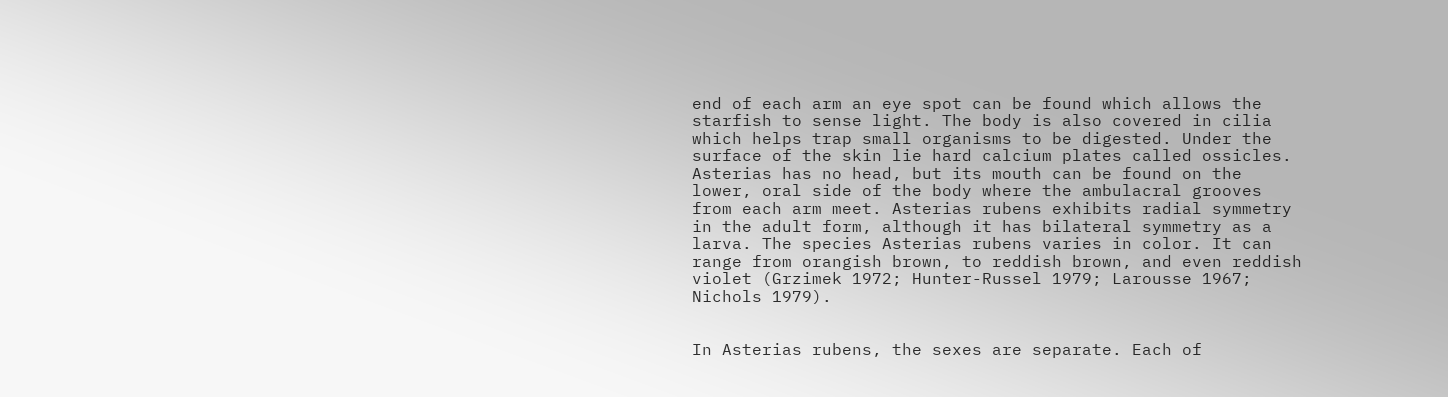end of each arm an eye spot can be found which allows the starfish to sense light. The body is also covered in cilia which helps trap small organisms to be digested. Under the surface of the skin lie hard calcium plates called ossicles. Asterias has no head, but its mouth can be found on the lower, oral side of the body where the ambulacral grooves from each arm meet. Asterias rubens exhibits radial symmetry in the adult form, although it has bilateral symmetry as a larva. The species Asterias rubens varies in color. It can range from orangish brown, to reddish brown, and even reddish violet (Grzimek 1972; Hunter-Russel 1979; Larousse 1967; Nichols 1979).


In Asterias rubens, the sexes are separate. Each of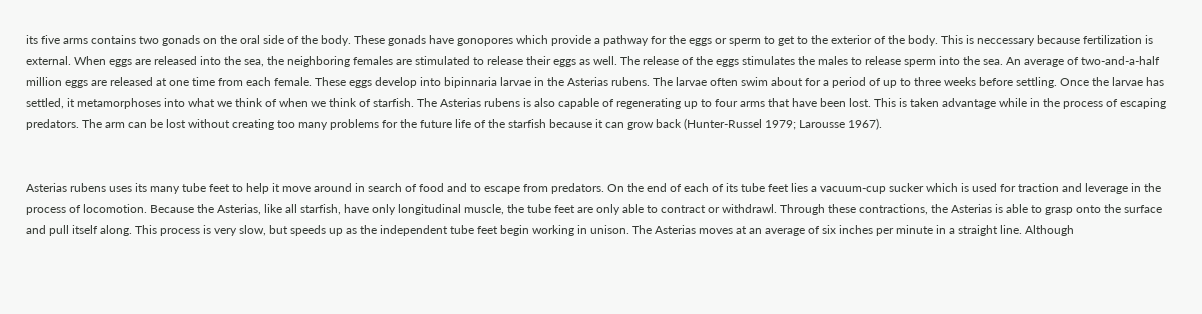its five arms contains two gonads on the oral side of the body. These gonads have gonopores which provide a pathway for the eggs or sperm to get to the exterior of the body. This is neccessary because fertilization is external. When eggs are released into the sea, the neighboring females are stimulated to release their eggs as well. The release of the eggs stimulates the males to release sperm into the sea. An average of two-and-a-half million eggs are released at one time from each female. These eggs develop into bipinnaria larvae in the Asterias rubens. The larvae often swim about for a period of up to three weeks before settling. Once the larvae has settled, it metamorphoses into what we think of when we think of starfish. The Asterias rubens is also capable of regenerating up to four arms that have been lost. This is taken advantage while in the process of escaping predators. The arm can be lost without creating too many problems for the future life of the starfish because it can grow back (Hunter-Russel 1979; Larousse 1967).


Asterias rubens uses its many tube feet to help it move around in search of food and to escape from predators. On the end of each of its tube feet lies a vacuum-cup sucker which is used for traction and leverage in the process of locomotion. Because the Asterias, like all starfish, have only longitudinal muscle, the tube feet are only able to contract or withdrawl. Through these contractions, the Asterias is able to grasp onto the surface and pull itself along. This process is very slow, but speeds up as the independent tube feet begin working in unison. The Asterias moves at an average of six inches per minute in a straight line. Although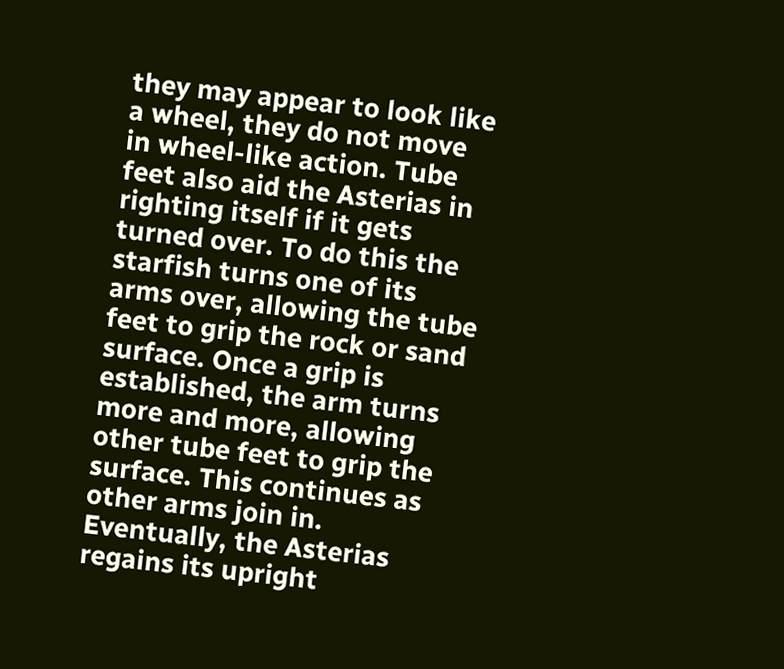they may appear to look like a wheel, they do not move in wheel-like action. Tube feet also aid the Asterias in righting itself if it gets turned over. To do this the starfish turns one of its arms over, allowing the tube feet to grip the rock or sand surface. Once a grip is established, the arm turns more and more, allowing other tube feet to grip the surface. This continues as other arms join in. Eventually, the Asterias regains its upright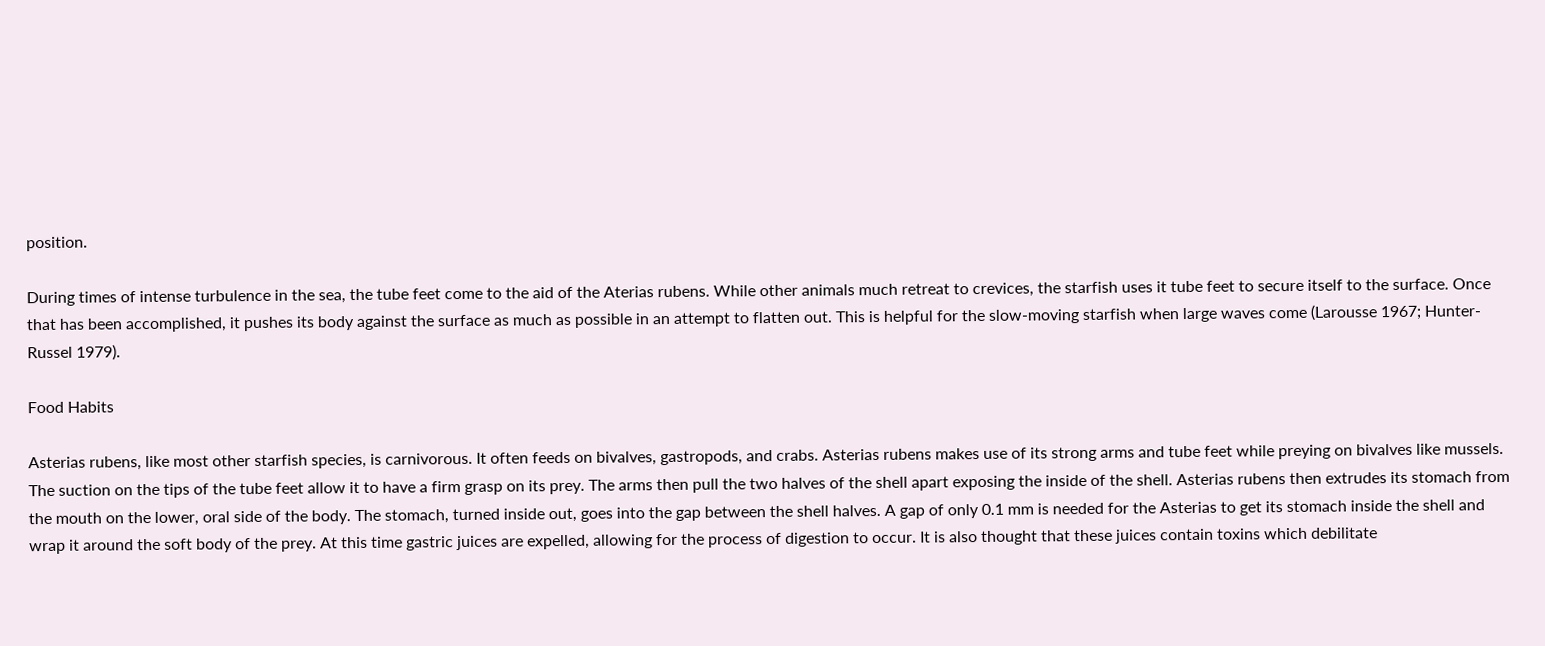position.

During times of intense turbulence in the sea, the tube feet come to the aid of the Aterias rubens. While other animals much retreat to crevices, the starfish uses it tube feet to secure itself to the surface. Once that has been accomplished, it pushes its body against the surface as much as possible in an attempt to flatten out. This is helpful for the slow-moving starfish when large waves come (Larousse 1967; Hunter-Russel 1979).

Food Habits

Asterias rubens, like most other starfish species, is carnivorous. It often feeds on bivalves, gastropods, and crabs. Asterias rubens makes use of its strong arms and tube feet while preying on bivalves like mussels. The suction on the tips of the tube feet allow it to have a firm grasp on its prey. The arms then pull the two halves of the shell apart exposing the inside of the shell. Asterias rubens then extrudes its stomach from the mouth on the lower, oral side of the body. The stomach, turned inside out, goes into the gap between the shell halves. A gap of only 0.1 mm is needed for the Asterias to get its stomach inside the shell and wrap it around the soft body of the prey. At this time gastric juices are expelled, allowing for the process of digestion to occur. It is also thought that these juices contain toxins which debilitate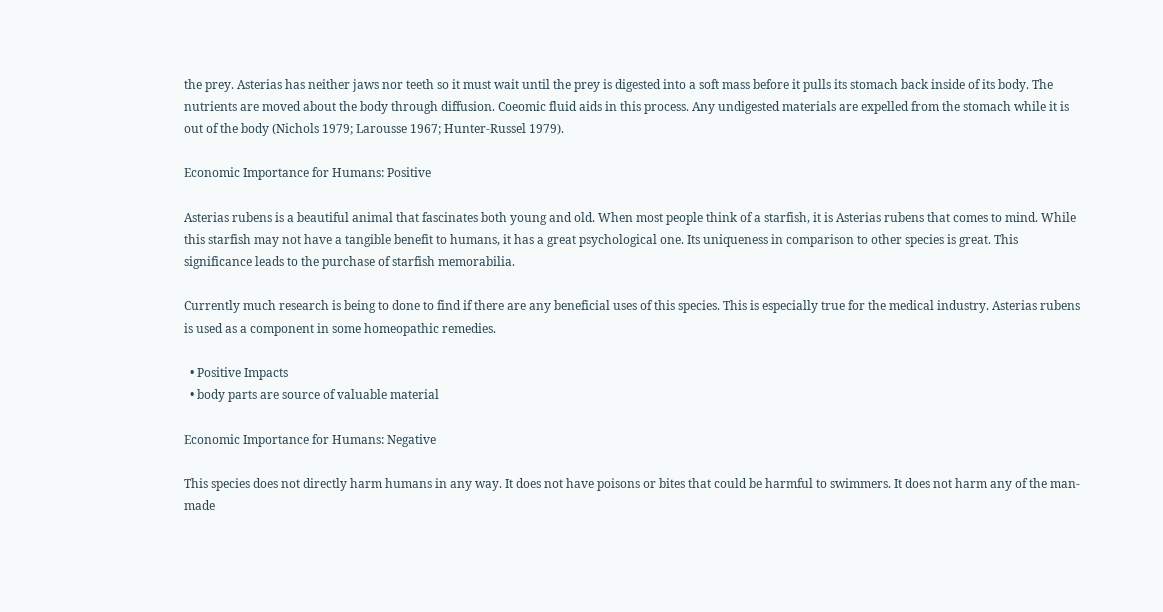the prey. Asterias has neither jaws nor teeth so it must wait until the prey is digested into a soft mass before it pulls its stomach back inside of its body. The nutrients are moved about the body through diffusion. Coeomic fluid aids in this process. Any undigested materials are expelled from the stomach while it is out of the body (Nichols 1979; Larousse 1967; Hunter-Russel 1979).

Economic Importance for Humans: Positive

Asterias rubens is a beautiful animal that fascinates both young and old. When most people think of a starfish, it is Asterias rubens that comes to mind. While this starfish may not have a tangible benefit to humans, it has a great psychological one. Its uniqueness in comparison to other species is great. This significance leads to the purchase of starfish memorabilia.

Currently much research is being to done to find if there are any beneficial uses of this species. This is especially true for the medical industry. Asterias rubens is used as a component in some homeopathic remedies.

  • Positive Impacts
  • body parts are source of valuable material

Economic Importance for Humans: Negative

This species does not directly harm humans in any way. It does not have poisons or bites that could be harmful to swimmers. It does not harm any of the man-made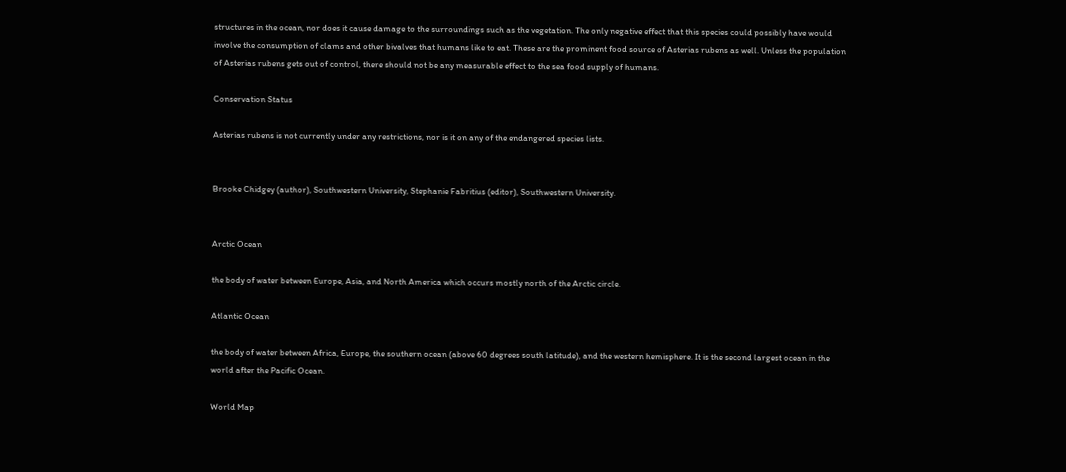structures in the ocean, nor does it cause damage to the surroundings such as the vegetation. The only negative effect that this species could possibly have would involve the consumption of clams and other bivalves that humans like to eat. These are the prominent food source of Asterias rubens as well. Unless the population of Asterias rubens gets out of control, there should not be any measurable effect to the sea food supply of humans.

Conservation Status

Asterias rubens is not currently under any restrictions, nor is it on any of the endangered species lists.


Brooke Chidgey (author), Southwestern University, Stephanie Fabritius (editor), Southwestern University.


Arctic Ocean

the body of water between Europe, Asia, and North America which occurs mostly north of the Arctic circle.

Atlantic Ocean

the body of water between Africa, Europe, the southern ocean (above 60 degrees south latitude), and the western hemisphere. It is the second largest ocean in the world after the Pacific Ocean.

World Map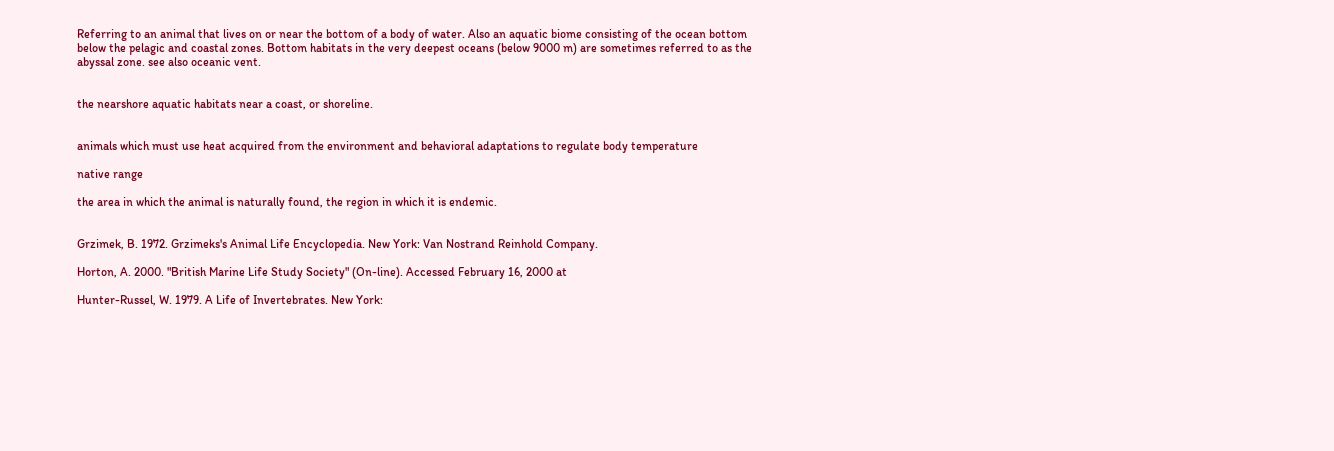Referring to an animal that lives on or near the bottom of a body of water. Also an aquatic biome consisting of the ocean bottom below the pelagic and coastal zones. Bottom habitats in the very deepest oceans (below 9000 m) are sometimes referred to as the abyssal zone. see also oceanic vent.


the nearshore aquatic habitats near a coast, or shoreline.


animals which must use heat acquired from the environment and behavioral adaptations to regulate body temperature

native range

the area in which the animal is naturally found, the region in which it is endemic.


Grzimek, B. 1972. Grzimeks's Animal Life Encyclopedia. New York: Van Nostrand Reinhold Company.

Horton, A. 2000. "British Marine Life Study Society" (On-line). Accessed February 16, 2000 at

Hunter-Russel, W. 1979. A Life of Invertebrates. New York: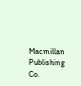Macmillan Publishing Co.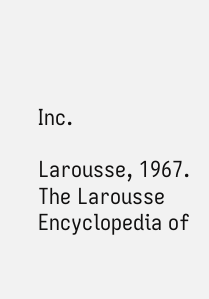Inc.

Larousse, 1967. The Larousse Encyclopedia of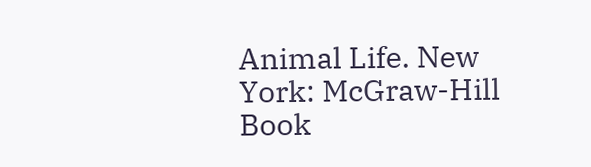Animal Life. New York: McGraw-Hill Book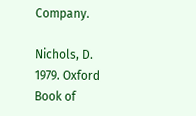Company.

Nichols, D. 1979. Oxford Book of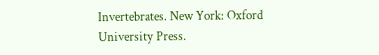Invertebrates. New York: Oxford University Press.